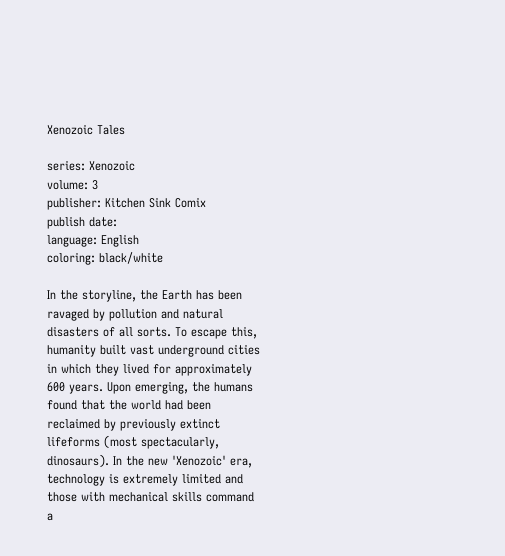Xenozoic Tales

series: Xenozoic
volume: 3
publisher: Kitchen Sink Comix
publish date:
language: English
coloring: black/white

In the storyline, the Earth has been ravaged by pollution and natural disasters of all sorts. To escape this, humanity built vast underground cities in which they lived for approximately 600 years. Upon emerging, the humans found that the world had been reclaimed by previously extinct lifeforms (most spectacularly, dinosaurs). In the new 'Xenozoic' era, technology is extremely limited and those with mechanical skills command a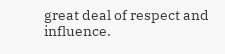great deal of respect and influence.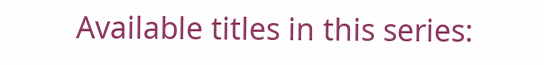Available titles in this series: